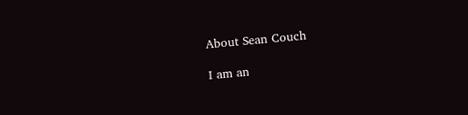About Sean Couch

I am an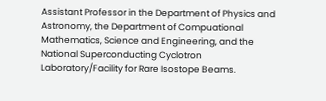Assistant Professor in the Department of Physics and Astronomy, the Department of Compuational Mathematics, Science and Engineering, and the National Superconducting Cyclotron Laboratory/Facility for Rare Isostope Beams.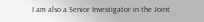I am also a Senior Investigator in the Joint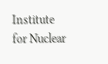Institute for Nuclear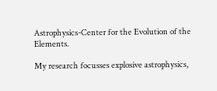Astrophysics-Center for the Evolution of the Elements.

My research focusses explosive astrophysics,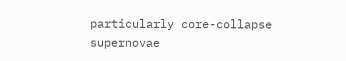particularly core-collapse supernovae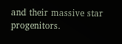and their massive star progenitors.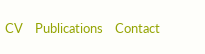CV    Publications    Contact